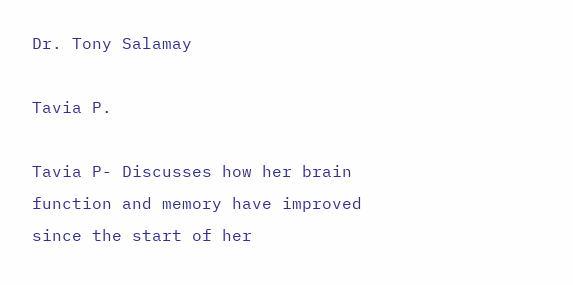Dr. Tony Salamay

Tavia P.

Tavia P- Discusses how her brain function and memory have improved since the start of her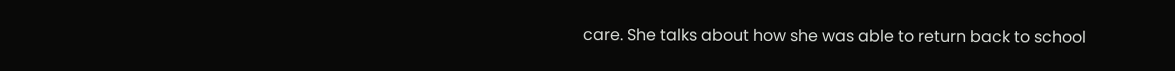care. She talks about how she was able to return back to school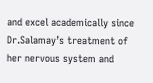and excel academically since Dr.Salamay’s treatment of her nervous system and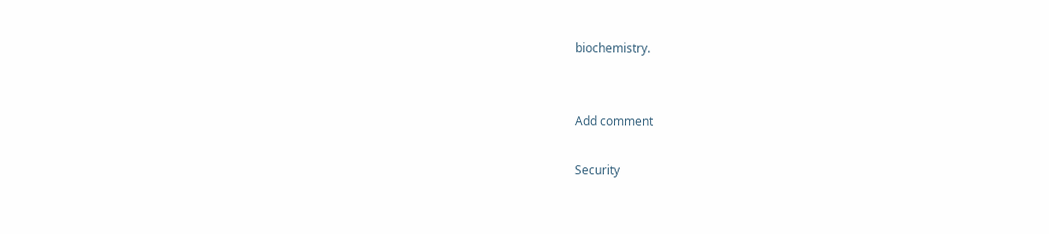biochemistry.


Add comment

Security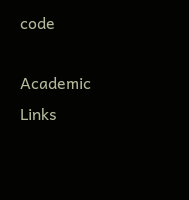code

Academic Links